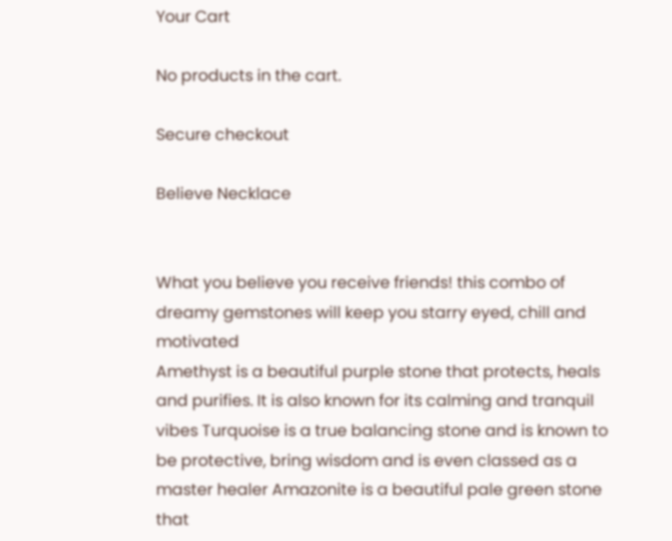Your Cart

No products in the cart.

Secure checkout

Believe Necklace


What you believe you receive friends! this combo of dreamy gemstones will keep you starry eyed, chill and motivated
Amethyst is a beautiful purple stone that protects, heals and purifies. It is also known for its calming and tranquil vibes Turquoise is a true balancing stone and is known to be protective, bring wisdom and is even classed as a master healer Amazonite is a beautiful pale green stone that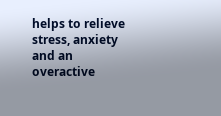helps to relieve stress, anxiety and an overactive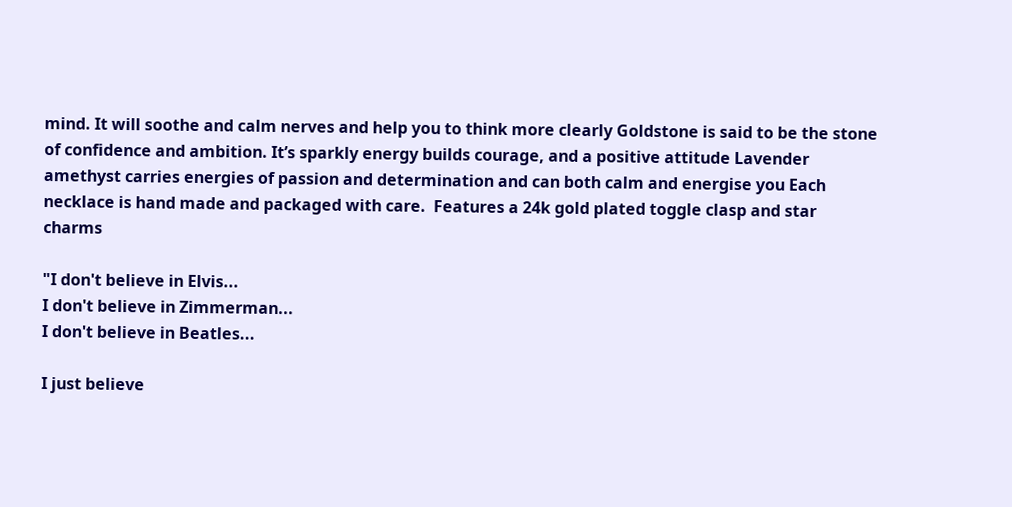mind. It will soothe and calm nerves and help you to think more clearly Goldstone is said to be the stone of confidence and ambition. It’s sparkly energy builds courage, and a positive attitude Lavender amethyst carries energies of passion and determination and can both calm and energise you Each necklace is hand made and packaged with care.  Features a 24k gold plated toggle clasp and star charms

"I don't believe in Elvis...
I don't believe in Zimmerman...
I don't believe in Beatles...

I just believe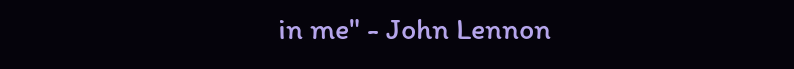in me" - John Lennon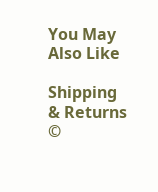You May Also Like

Shipping & Returns
©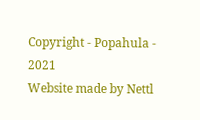Copyright - Popahula - 2021
Website made by Nettl